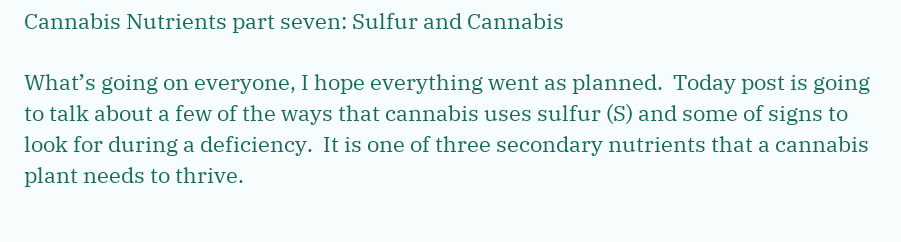Cannabis Nutrients part seven: Sulfur and Cannabis

What’s going on everyone, I hope everything went as planned.  Today post is going to talk about a few of the ways that cannabis uses sulfur (S) and some of signs to look for during a deficiency.  It is one of three secondary nutrients that a cannabis plant needs to thrive.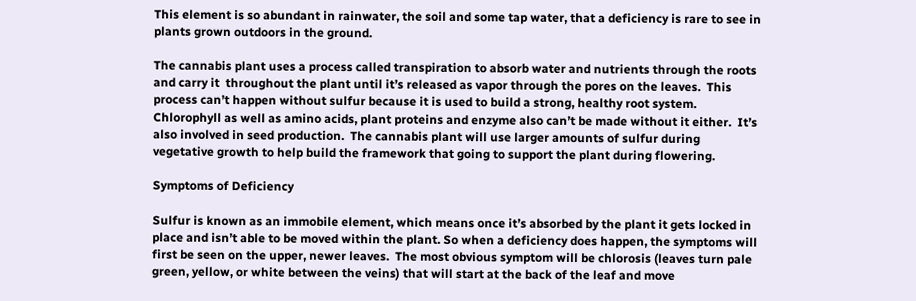This element is so abundant in rainwater, the soil and some tap water, that a deficiency is rare to see in plants grown outdoors in the ground.

The cannabis plant uses a process called transpiration to absorb water and nutrients through the roots and carry it  throughout the plant until it’s released as vapor through the pores on the leaves.  This process can’t happen without sulfur because it is used to build a strong, healthy root system.  Chlorophyll as well as amino acids, plant proteins and enzyme also can’t be made without it either.  It’s also involved in seed production.  The cannabis plant will use larger amounts of sulfur during vegetative growth to help build the framework that going to support the plant during flowering.

Symptoms of Deficiency

Sulfur is known as an immobile element, which means once it’s absorbed by the plant it gets locked in place and isn’t able to be moved within the plant. So when a deficiency does happen, the symptoms will first be seen on the upper, newer leaves.  The most obvious symptom will be chlorosis (leaves turn pale green, yellow, or white between the veins) that will start at the back of the leaf and move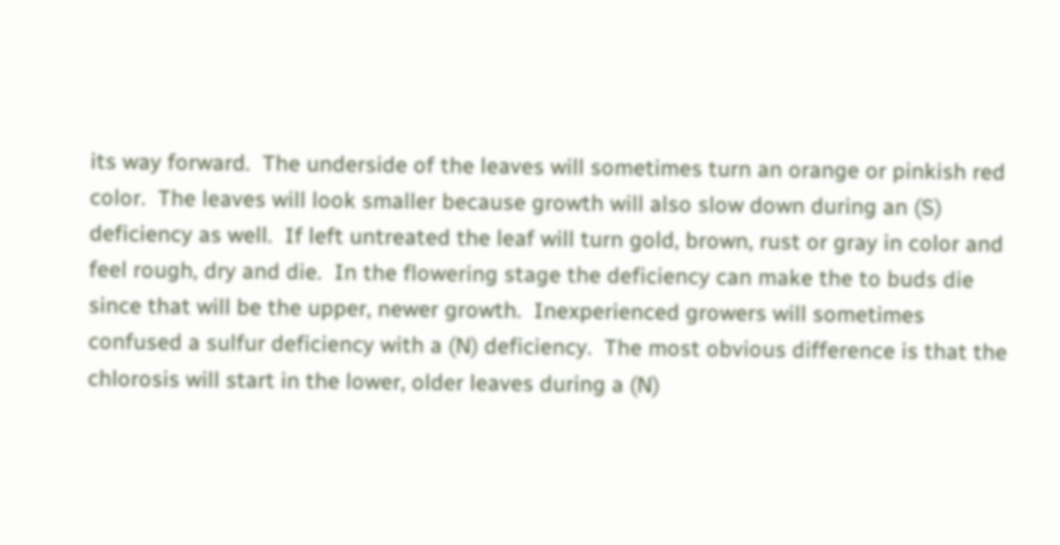its way forward.  The underside of the leaves will sometimes turn an orange or pinkish red color.  The leaves will look smaller because growth will also slow down during an (S) deficiency as well.  If left untreated the leaf will turn gold, brown, rust or gray in color and feel rough, dry and die.  In the flowering stage the deficiency can make the to buds die since that will be the upper, newer growth.  Inexperienced growers will sometimes confused a sulfur deficiency with a (N) deficiency.  The most obvious difference is that the chlorosis will start in the lower, older leaves during a (N)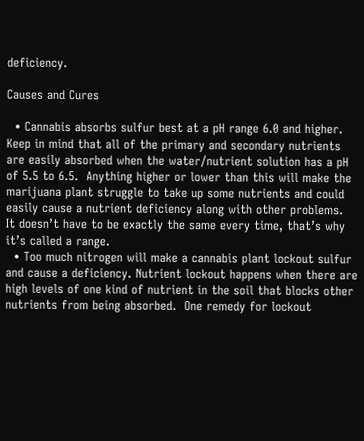deficiency.

Causes and Cures

  • Cannabis absorbs sulfur best at a pH range 6.0 and higher. Keep in mind that all of the primary and secondary nutrients are easily absorbed when the water/nutrient solution has a pH of 5.5 to 6.5.  Anything higher or lower than this will make the marijuana plant struggle to take up some nutrients and could easily cause a nutrient deficiency along with other problems.  It doesn’t have to be exactly the same every time, that’s why it’s called a range.
  • Too much nitrogen will make a cannabis plant lockout sulfur and cause a deficiency. Nutrient lockout happens when there are high levels of one kind of nutrient in the soil that blocks other nutrients from being absorbed.  One remedy for lockout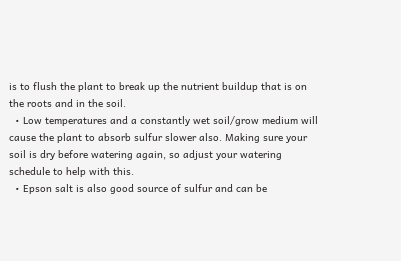is to flush the plant to break up the nutrient buildup that is on the roots and in the soil.
  • Low temperatures and a constantly wet soil/grow medium will cause the plant to absorb sulfur slower also. Making sure your soil is dry before watering again, so adjust your watering schedule to help with this.
  • Epson salt is also good source of sulfur and can be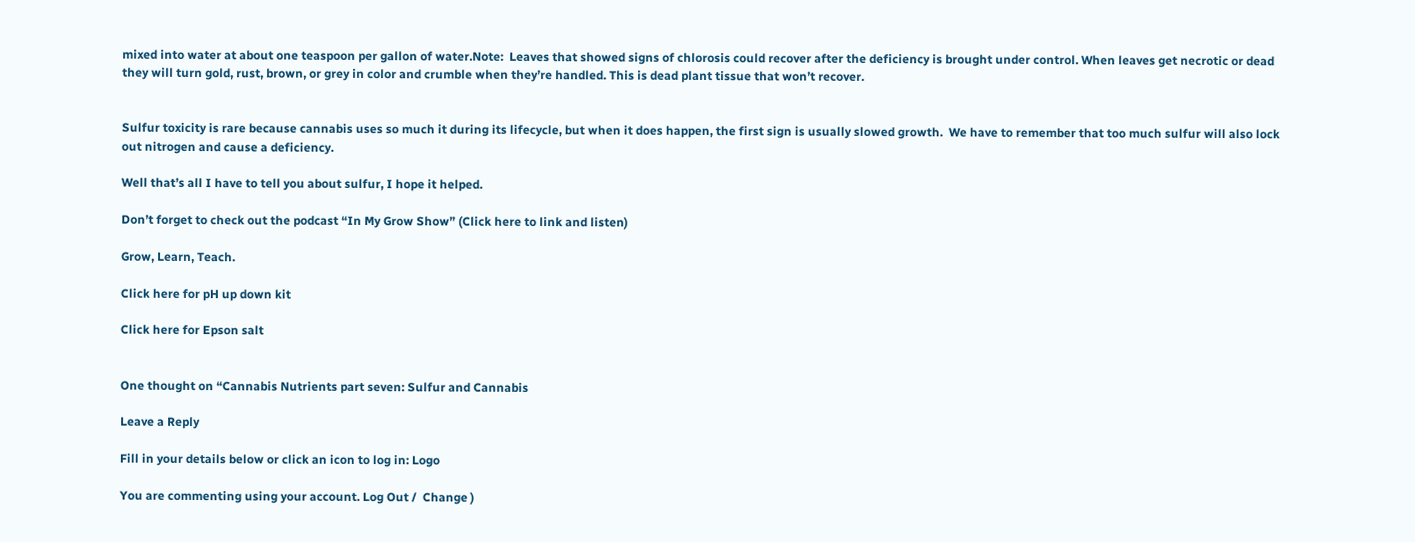mixed into water at about one teaspoon per gallon of water.Note:  Leaves that showed signs of chlorosis could recover after the deficiency is brought under control. When leaves get necrotic or dead they will turn gold, rust, brown, or grey in color and crumble when they’re handled. This is dead plant tissue that won’t recover.


Sulfur toxicity is rare because cannabis uses so much it during its lifecycle, but when it does happen, the first sign is usually slowed growth.  We have to remember that too much sulfur will also lock out nitrogen and cause a deficiency.

Well that’s all I have to tell you about sulfur, I hope it helped.

Don’t forget to check out the podcast “In My Grow Show” (Click here to link and listen)

Grow, Learn, Teach.

Click here for pH up down kit

Click here for Epson salt


One thought on “Cannabis Nutrients part seven: Sulfur and Cannabis

Leave a Reply

Fill in your details below or click an icon to log in: Logo

You are commenting using your account. Log Out /  Change )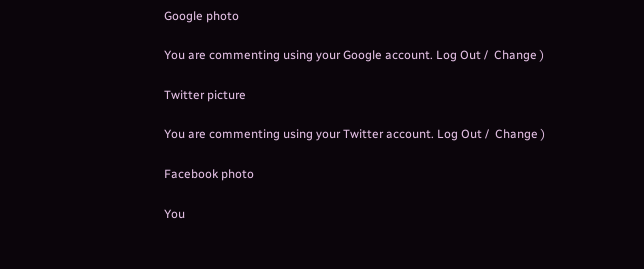Google photo

You are commenting using your Google account. Log Out /  Change )

Twitter picture

You are commenting using your Twitter account. Log Out /  Change )

Facebook photo

You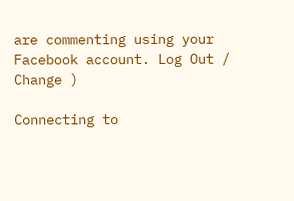are commenting using your Facebook account. Log Out /  Change )

Connecting to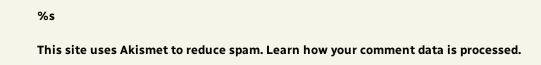%s

This site uses Akismet to reduce spam. Learn how your comment data is processed.